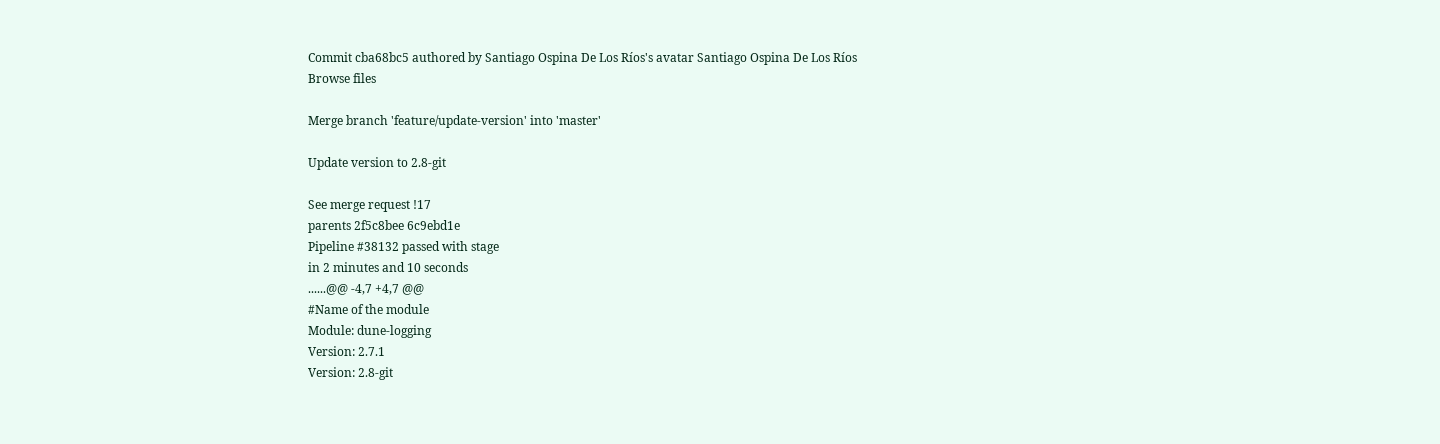Commit cba68bc5 authored by Santiago Ospina De Los Ríos's avatar Santiago Ospina De Los Ríos
Browse files

Merge branch 'feature/update-version' into 'master'

Update version to 2.8-git

See merge request !17
parents 2f5c8bee 6c9ebd1e
Pipeline #38132 passed with stage
in 2 minutes and 10 seconds
......@@ -4,7 +4,7 @@
#Name of the module
Module: dune-logging
Version: 2.7.1
Version: 2.8-git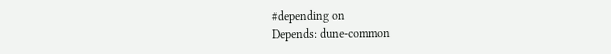#depending on
Depends: dune-common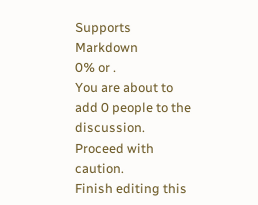Supports Markdown
0% or .
You are about to add 0 people to the discussion. Proceed with caution.
Finish editing this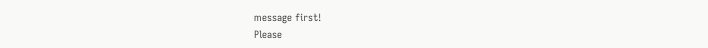message first!
Please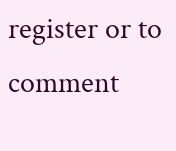register or to comment